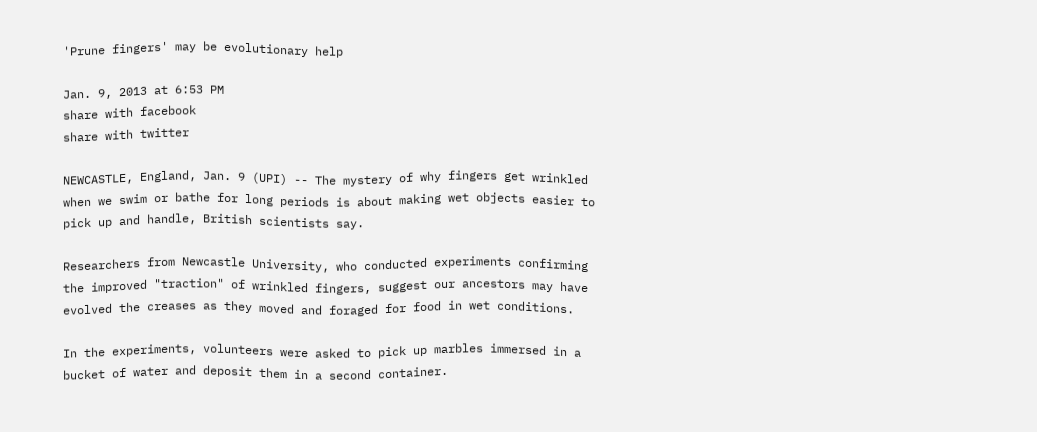'Prune fingers' may be evolutionary help

Jan. 9, 2013 at 6:53 PM
share with facebook
share with twitter

NEWCASTLE, England, Jan. 9 (UPI) -- The mystery of why fingers get wrinkled when we swim or bathe for long periods is about making wet objects easier to pick up and handle, British scientists say.

Researchers from Newcastle University, who conducted experiments confirming the improved "traction" of wrinkled fingers, suggest our ancestors may have evolved the creases as they moved and foraged for food in wet conditions.

In the experiments, volunteers were asked to pick up marbles immersed in a bucket of water and deposit them in a second container.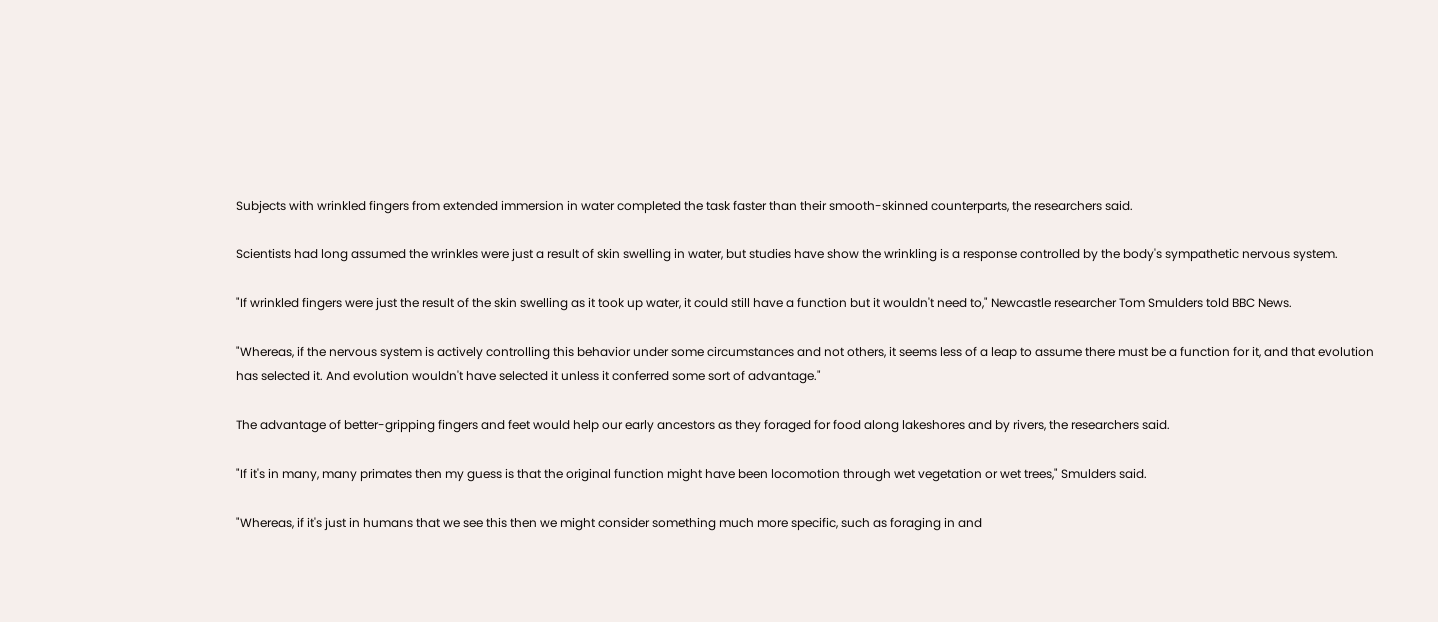Subjects with wrinkled fingers from extended immersion in water completed the task faster than their smooth-skinned counterparts, the researchers said.

Scientists had long assumed the wrinkles were just a result of skin swelling in water, but studies have show the wrinkling is a response controlled by the body's sympathetic nervous system.

"If wrinkled fingers were just the result of the skin swelling as it took up water, it could still have a function but it wouldn't need to," Newcastle researcher Tom Smulders told BBC News.

"Whereas, if the nervous system is actively controlling this behavior under some circumstances and not others, it seems less of a leap to assume there must be a function for it, and that evolution has selected it. And evolution wouldn't have selected it unless it conferred some sort of advantage."

The advantage of better-gripping fingers and feet would help our early ancestors as they foraged for food along lakeshores and by rivers, the researchers said.

"If it's in many, many primates then my guess is that the original function might have been locomotion through wet vegetation or wet trees," Smulders said.

"Whereas, if it's just in humans that we see this then we might consider something much more specific, such as foraging in and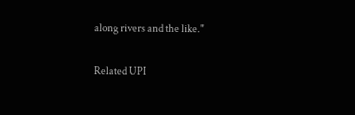along rivers and the like."

Related UPI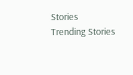Stories
Trending Stories